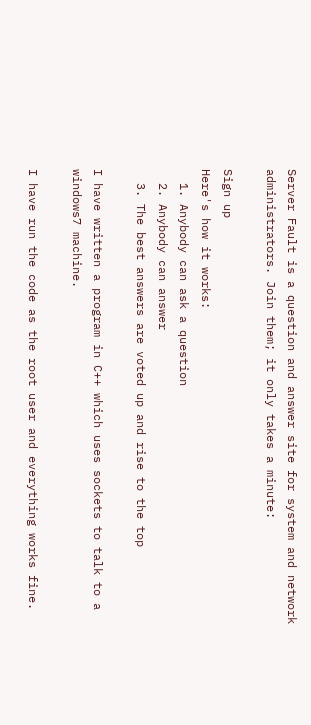Server Fault is a question and answer site for system and network administrators. Join them; it only takes a minute:

Sign up
Here's how it works:
  1. Anybody can ask a question
  2. Anybody can answer
  3. The best answers are voted up and rise to the top

I have written a program in C++ which uses sockets to talk to a windows7 machine.

I have run the code as the root user and everything works fine.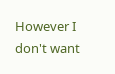However I don't want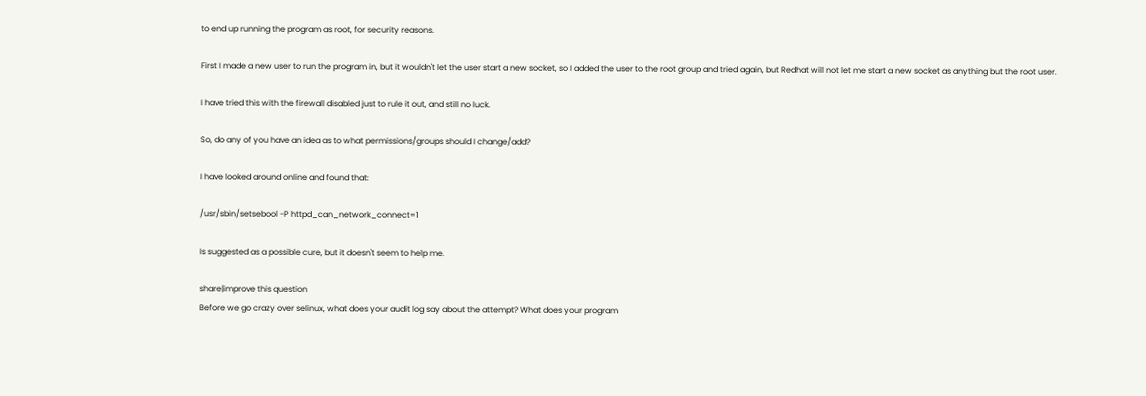to end up running the program as root, for security reasons.

First I made a new user to run the program in, but it wouldn't let the user start a new socket, so I added the user to the root group and tried again, but Redhat will not let me start a new socket as anything but the root user.

I have tried this with the firewall disabled just to rule it out, and still no luck.

So, do any of you have an idea as to what permissions/groups should I change/add?

I have looked around online and found that:

/usr/sbin/setsebool -P httpd_can_network_connect=1

Is suggested as a possible cure, but it doesn't seem to help me.

share|improve this question
Before we go crazy over selinux, what does your audit log say about the attempt? What does your program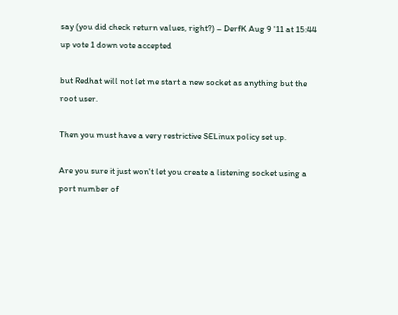say (you did check return values, right?) – DerfK Aug 9 '11 at 15:44
up vote 1 down vote accepted

but Redhat will not let me start a new socket as anything but the root user.

Then you must have a very restrictive SELinux policy set up.

Are you sure it just won't let you create a listening socket using a port number of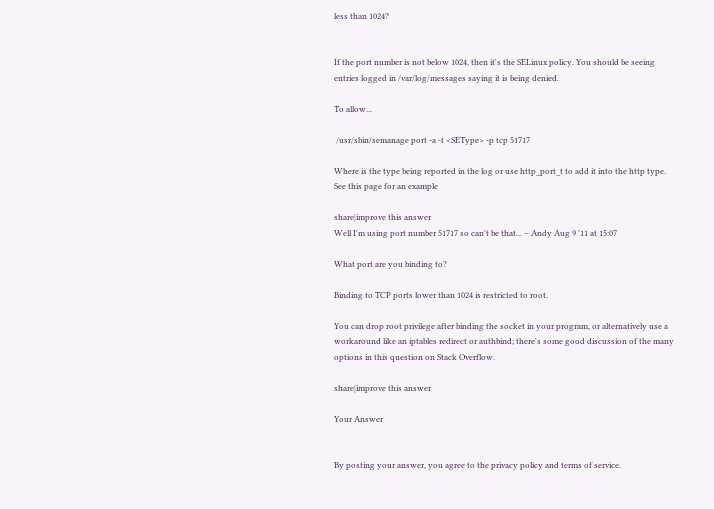less than 1024?


If the port number is not below 1024, then it's the SELinux policy. You should be seeing entries logged in /var/log/messages saying it is being denied.

To allow...

 /usr/sbin/semanage port -a -t <SEType> -p tcp 51717

Where is the type being reported in the log or use http_port_t to add it into the http type. See this page for an example

share|improve this answer
Well I'm using port number 51717 so can't be that... – Andy Aug 9 '11 at 15:07

What port are you binding to?

Binding to TCP ports lower than 1024 is restricted to root.

You can drop root privilege after binding the socket in your program, or alternatively use a workaround like an iptables redirect or authbind; there's some good discussion of the many options in this question on Stack Overflow.

share|improve this answer

Your Answer


By posting your answer, you agree to the privacy policy and terms of service.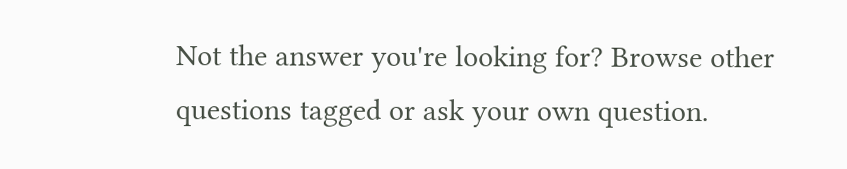Not the answer you're looking for? Browse other questions tagged or ask your own question.